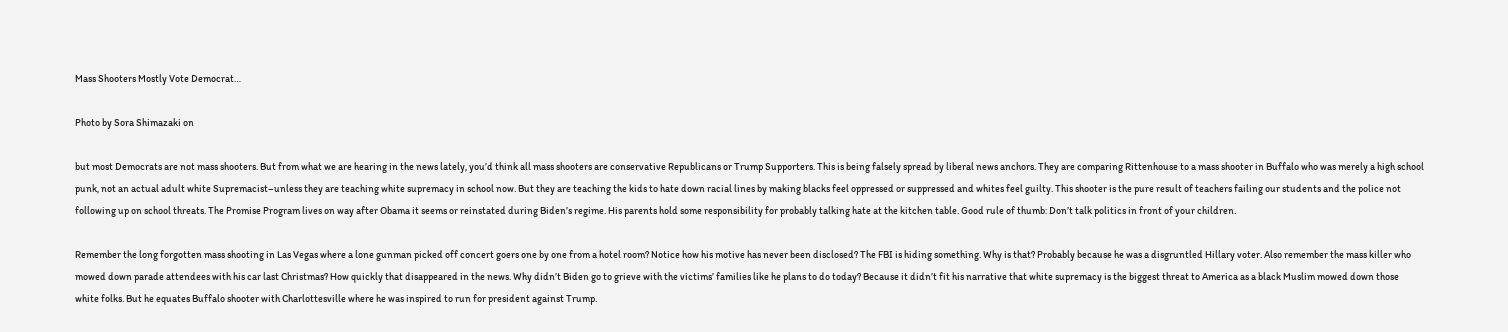Mass Shooters Mostly Vote Democrat…

Photo by Sora Shimazaki on

but most Democrats are not mass shooters. But from what we are hearing in the news lately, you’d think all mass shooters are conservative Republicans or Trump Supporters. This is being falsely spread by liberal news anchors. They are comparing Rittenhouse to a mass shooter in Buffalo who was merely a high school punk, not an actual adult white Supremacist–unless they are teaching white supremacy in school now. But they are teaching the kids to hate down racial lines by making blacks feel oppressed or suppressed and whites feel guilty. This shooter is the pure result of teachers failing our students and the police not following up on school threats. The Promise Program lives on way after Obama it seems or reinstated during Biden’s regime. His parents hold some responsibility for probably talking hate at the kitchen table. Good rule of thumb: Don’t talk politics in front of your children.

Remember the long forgotten mass shooting in Las Vegas where a lone gunman picked off concert goers one by one from a hotel room? Notice how his motive has never been disclosed? The FBI is hiding something. Why is that? Probably because he was a disgruntled Hillary voter. Also remember the mass killer who mowed down parade attendees with his car last Christmas? How quickly that disappeared in the news. Why didn’t Biden go to grieve with the victims’ families like he plans to do today? Because it didn’t fit his narrative that white supremacy is the biggest threat to America as a black Muslim mowed down those white folks. But he equates Buffalo shooter with Charlottesville where he was inspired to run for president against Trump.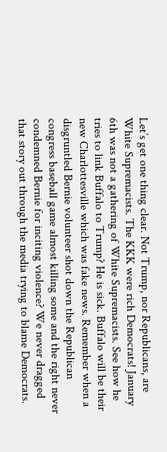Let’s get one thing clear. Not Trump, nor Republicans, are White Supremacists. The KKK were rich Democrats! January 6th was not a gathering of White Supremacists. See how he tries to link Buffalo to Trump? He is sick. Buffalo will be their new Charlottesville which was fake news. Remember when a disgruntled Bernie volunteer shot down the Republican congress baseball game almost killing some and the right never condemned Bernie for inciting violence? We never dragged that story out through the media trying to blame Democrats.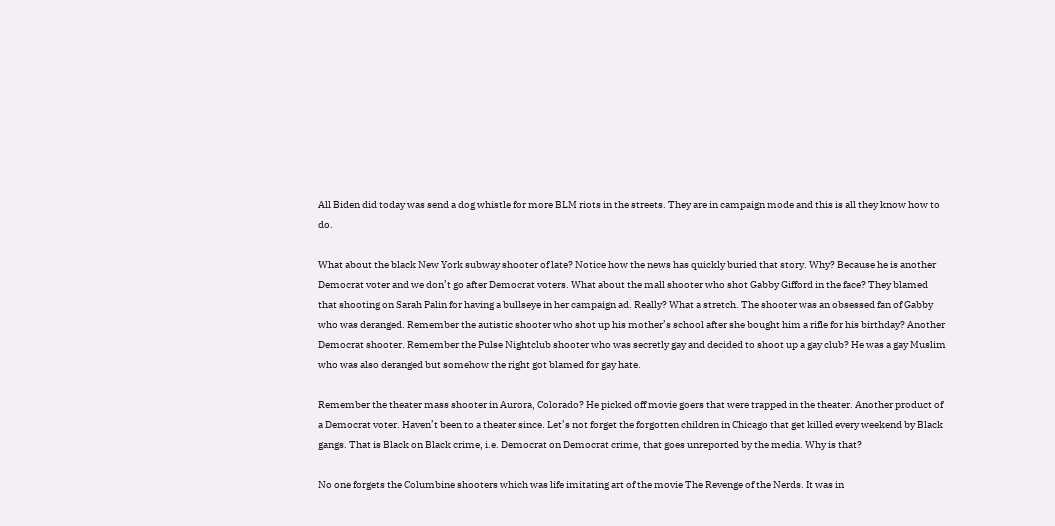All Biden did today was send a dog whistle for more BLM riots in the streets. They are in campaign mode and this is all they know how to do.

What about the black New York subway shooter of late? Notice how the news has quickly buried that story. Why? Because he is another Democrat voter and we don’t go after Democrat voters. What about the mall shooter who shot Gabby Gifford in the face? They blamed that shooting on Sarah Palin for having a bullseye in her campaign ad. Really? What a stretch. The shooter was an obsessed fan of Gabby who was deranged. Remember the autistic shooter who shot up his mother’s school after she bought him a rifle for his birthday? Another Democrat shooter. Remember the Pulse Nightclub shooter who was secretly gay and decided to shoot up a gay club? He was a gay Muslim who was also deranged but somehow the right got blamed for gay hate.

Remember the theater mass shooter in Aurora, Colorado? He picked off movie goers that were trapped in the theater. Another product of a Democrat voter. Haven’t been to a theater since. Let’s not forget the forgotten children in Chicago that get killed every weekend by Black gangs. That is Black on Black crime, i.e. Democrat on Democrat crime, that goes unreported by the media. Why is that?

No one forgets the Columbine shooters which was life imitating art of the movie The Revenge of the Nerds. It was in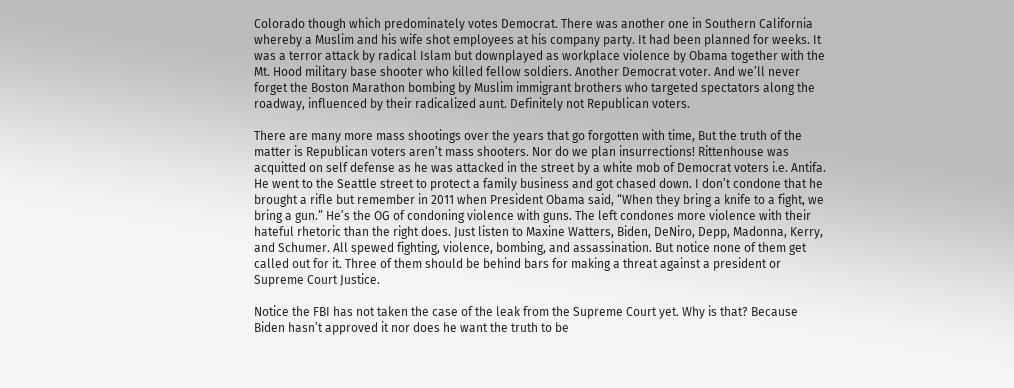Colorado though which predominately votes Democrat. There was another one in Southern California whereby a Muslim and his wife shot employees at his company party. It had been planned for weeks. It was a terror attack by radical Islam but downplayed as workplace violence by Obama together with the Mt. Hood military base shooter who killed fellow soldiers. Another Democrat voter. And we’ll never forget the Boston Marathon bombing by Muslim immigrant brothers who targeted spectators along the roadway, influenced by their radicalized aunt. Definitely not Republican voters.

There are many more mass shootings over the years that go forgotten with time, But the truth of the matter is Republican voters aren’t mass shooters. Nor do we plan insurrections! Rittenhouse was acquitted on self defense as he was attacked in the street by a white mob of Democrat voters i.e. Antifa. He went to the Seattle street to protect a family business and got chased down. I don’t condone that he brought a rifle but remember in 2011 when President Obama said, “When they bring a knife to a fight, we bring a gun.” He’s the OG of condoning violence with guns. The left condones more violence with their hateful rhetoric than the right does. Just listen to Maxine Watters, Biden, DeNiro, Depp, Madonna, Kerry, and Schumer. All spewed fighting, violence, bombing, and assassination. But notice none of them get called out for it. Three of them should be behind bars for making a threat against a president or Supreme Court Justice.

Notice the FBI has not taken the case of the leak from the Supreme Court yet. Why is that? Because Biden hasn’t approved it nor does he want the truth to be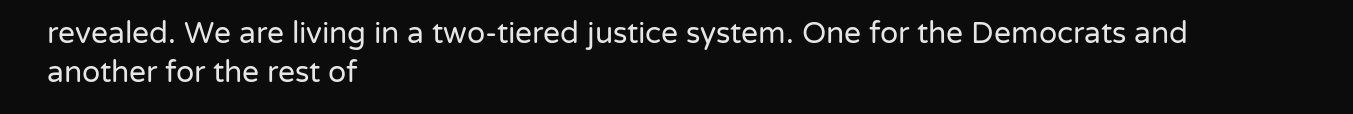revealed. We are living in a two-tiered justice system. One for the Democrats and another for the rest of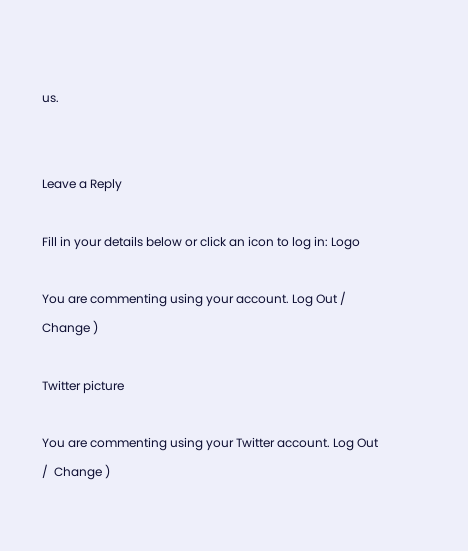us.


Leave a Reply

Fill in your details below or click an icon to log in: Logo

You are commenting using your account. Log Out /  Change )

Twitter picture

You are commenting using your Twitter account. Log Out /  Change )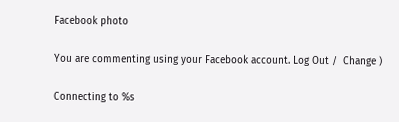Facebook photo

You are commenting using your Facebook account. Log Out /  Change )

Connecting to %s